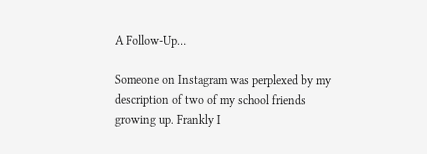A Follow-Up…

Someone on Instagram was perplexed by my description of two of my school friends growing up. Frankly I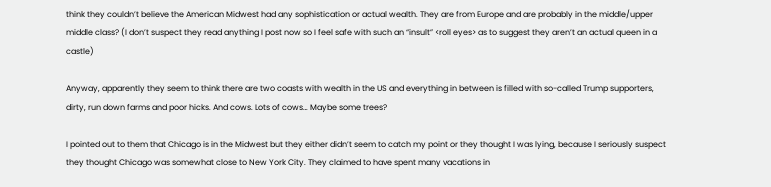think they couldn’t believe the American Midwest had any sophistication or actual wealth. They are from Europe and are probably in the middle/upper middle class? (I don’t suspect they read anything I post now so I feel safe with such an “insult” <roll eyes> as to suggest they aren’t an actual queen in a castle)

Anyway, apparently they seem to think there are two coasts with wealth in the US and everything in between is filled with so-called Trump supporters, dirty, run down farms and poor hicks. And cows. Lots of cows… Maybe some trees?

I pointed out to them that Chicago is in the Midwest but they either didn’t seem to catch my point or they thought I was lying, because I seriously suspect they thought Chicago was somewhat close to New York City. They claimed to have spent many vacations in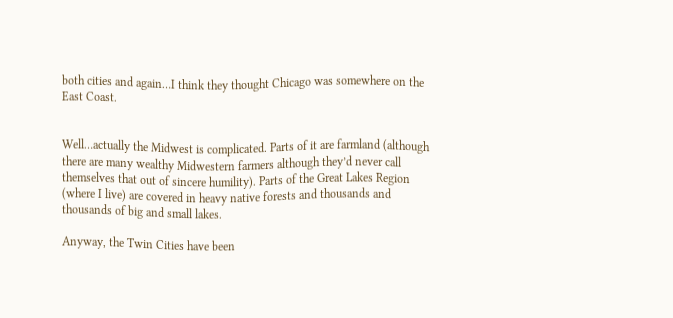both cities and again…I think they thought Chicago was somewhere on the East Coast.


Well…actually the Midwest is complicated. Parts of it are farmland (although there are many wealthy Midwestern farmers although they’d never call themselves that out of sincere humility). Parts of the Great Lakes Region (where I live) are covered in heavy native forests and thousands and thousands of big and small lakes.

Anyway, the Twin Cities have been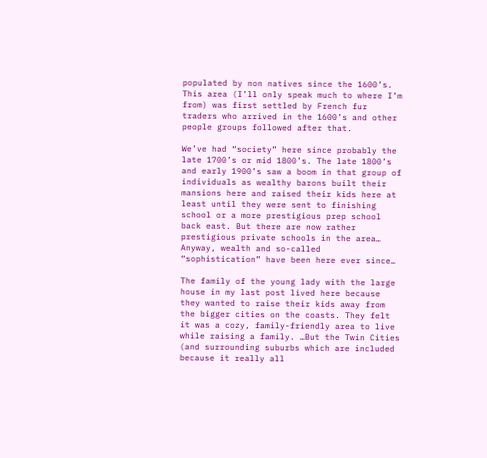populated by non natives since the 1600’s. This area (I’ll only speak much to where I’m from) was first settled by French fur traders who arrived in the 1600’s and other people groups followed after that.

We’ve had “society” here since probably the late 1700’s or mid 1800’s. The late 1800’s and early 1900’s saw a boom in that group of individuals as wealthy barons built their mansions here and raised their kids here at least until they were sent to finishing school or a more prestigious prep school back east. But there are now rather prestigious private schools in the area… Anyway, wealth and so-called “sophistication” have been here ever since…

The family of the young lady with the large house in my last post lived here because they wanted to raise their kids away from the bigger cities on the coasts. They felt it was a cozy, family-friendly area to live while raising a family. …But the Twin Cities (and surrounding suburbs which are included because it really all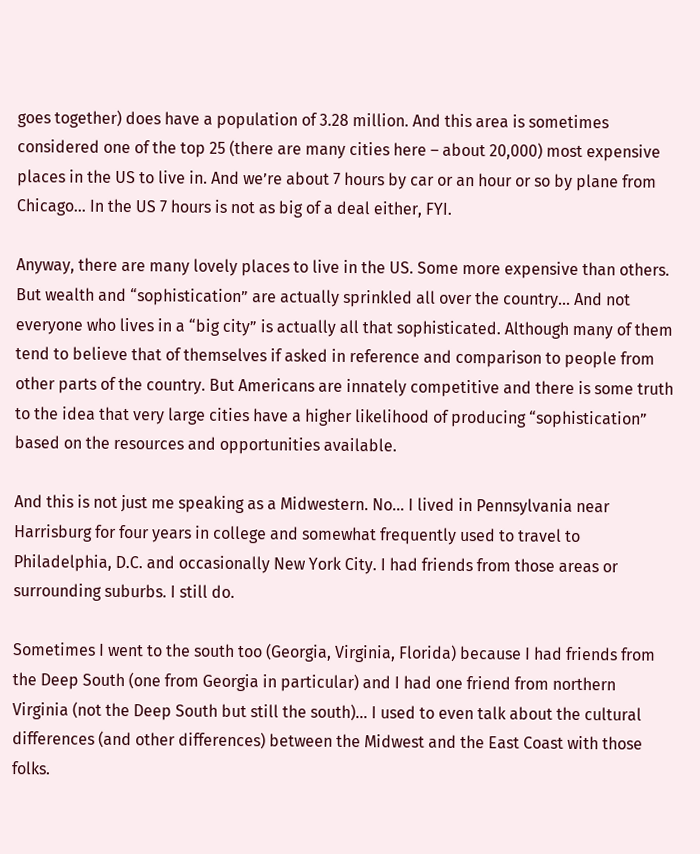goes together) does have a population of 3.28 million. And this area is sometimes considered one of the top 25 (there are many cities here – about 20,000) most expensive places in the US to live in. And we’re about 7 hours by car or an hour or so by plane from Chicago… In the US 7 hours is not as big of a deal either, FYI.

Anyway, there are many lovely places to live in the US. Some more expensive than others. But wealth and “sophistication” are actually sprinkled all over the country… And not everyone who lives in a “big city” is actually all that sophisticated. Although many of them tend to believe that of themselves if asked in reference and comparison to people from other parts of the country. But Americans are innately competitive and there is some truth to the idea that very large cities have a higher likelihood of producing “sophistication” based on the resources and opportunities available.

And this is not just me speaking as a Midwestern. No… I lived in Pennsylvania near Harrisburg for four years in college and somewhat frequently used to travel to Philadelphia, D.C. and occasionally New York City. I had friends from those areas or surrounding suburbs. I still do.

Sometimes I went to the south too (Georgia, Virginia, Florida) because I had friends from the Deep South (one from Georgia in particular) and I had one friend from northern Virginia (not the Deep South but still the south)… I used to even talk about the cultural differences (and other differences) between the Midwest and the East Coast with those folks.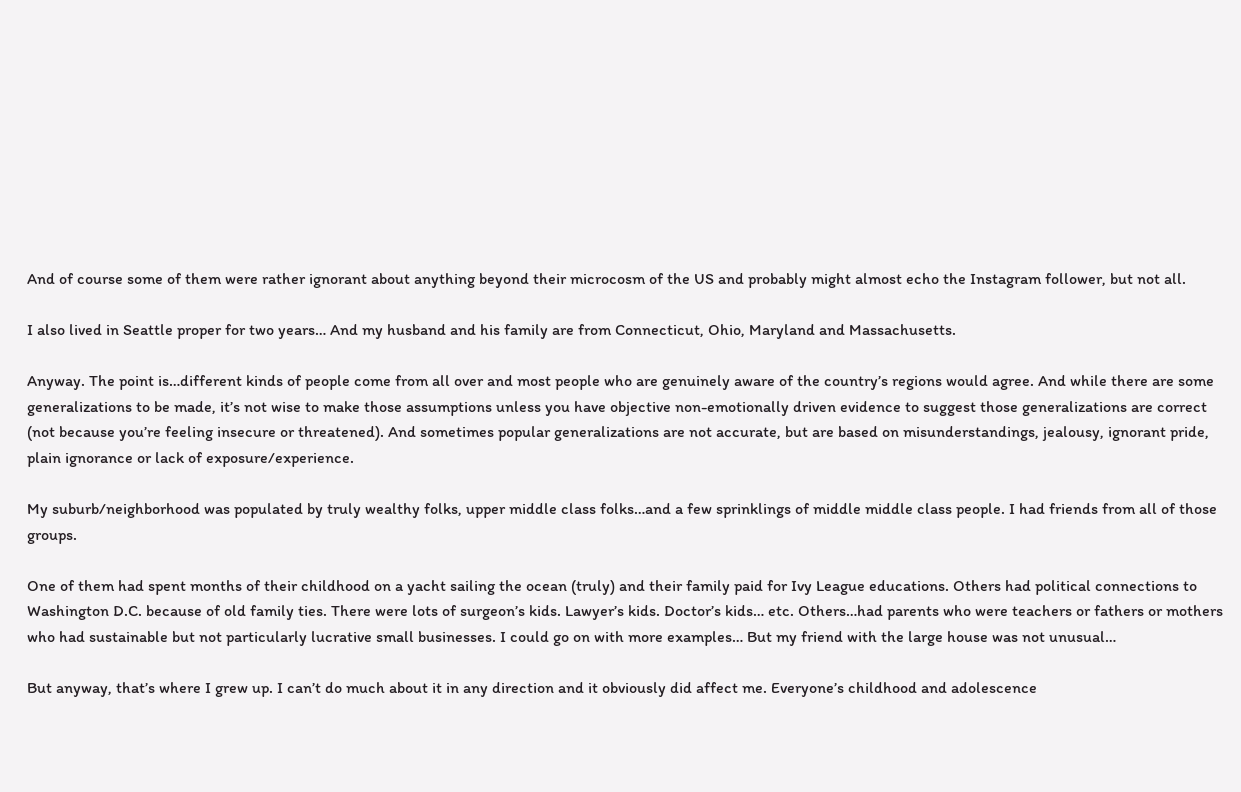And of course some of them were rather ignorant about anything beyond their microcosm of the US and probably might almost echo the Instagram follower, but not all.

I also lived in Seattle proper for two years… And my husband and his family are from Connecticut, Ohio, Maryland and Massachusetts.

Anyway. The point is…different kinds of people come from all over and most people who are genuinely aware of the country’s regions would agree. And while there are some generalizations to be made, it’s not wise to make those assumptions unless you have objective non-emotionally driven evidence to suggest those generalizations are correct (not because you’re feeling insecure or threatened). And sometimes popular generalizations are not accurate, but are based on misunderstandings, jealousy, ignorant pride, plain ignorance or lack of exposure/experience.

My suburb/neighborhood was populated by truly wealthy folks, upper middle class folks…and a few sprinklings of middle middle class people. I had friends from all of those groups.

One of them had spent months of their childhood on a yacht sailing the ocean (truly) and their family paid for Ivy League educations. Others had political connections to Washington D.C. because of old family ties. There were lots of surgeon’s kids. Lawyer’s kids. Doctor’s kids… etc. Others…had parents who were teachers or fathers or mothers who had sustainable but not particularly lucrative small businesses. I could go on with more examples… But my friend with the large house was not unusual…

But anyway, that’s where I grew up. I can’t do much about it in any direction and it obviously did affect me. Everyone’s childhood and adolescence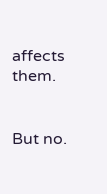affects them.


But no.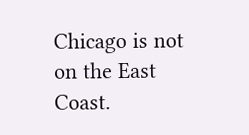Chicago is not on the East Coast.